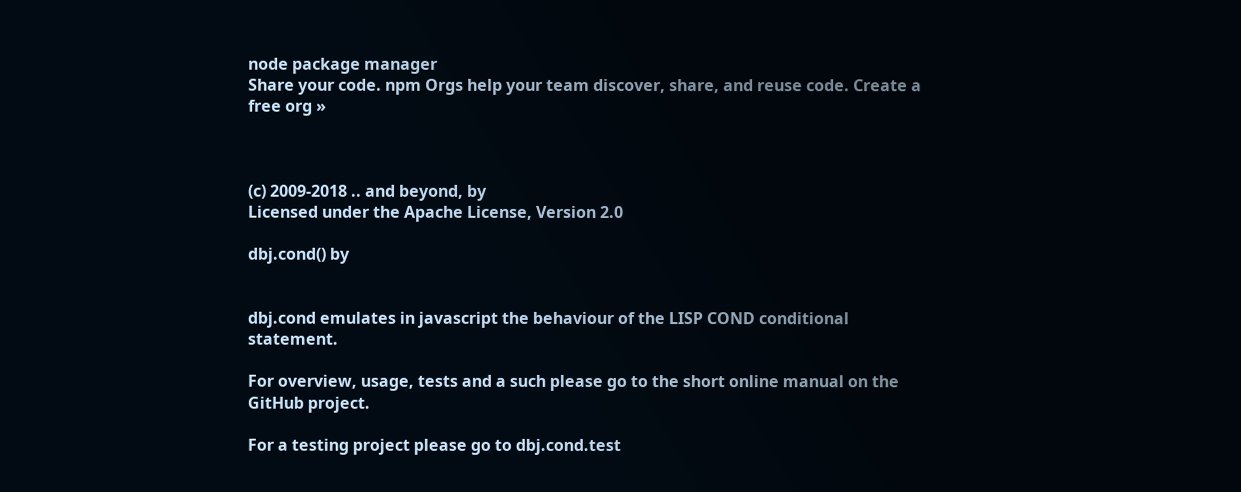node package manager
Share your code. npm Orgs help your team discover, share, and reuse code. Create a free org »



(c) 2009-2018 .. and beyond, by
Licensed under the Apache License, Version 2.0

dbj.cond() by


dbj.cond emulates in javascript the behaviour of the LISP COND conditional statement.

For overview, usage, tests and a such please go to the short online manual on the GitHub project.

For a testing project please go to dbj.cond.test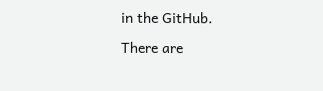in the GitHub.

There are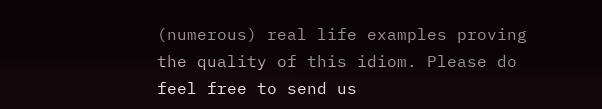(numerous) real life examples proving the quality of this idiom. Please do feel free to send us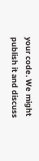your code. We might publish it and discuss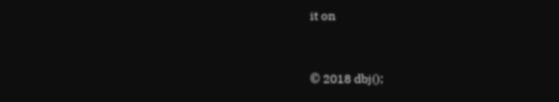it on


© 2018 dbj();